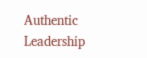Authentic Leadership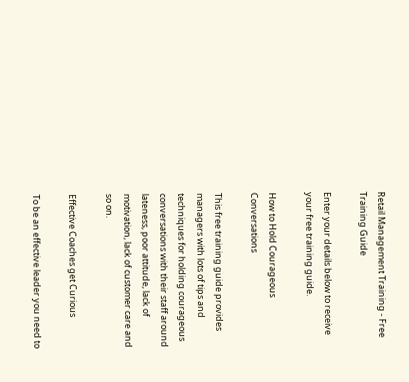Retail Management Training - Free Training Guide

Enter your details below to receive your free training guide.

How to Hold Courageous Conversations

This free training guide provides managers with lots of tips and techniques for holding courageous conversations with their staff around lateness, poor attitude, lack of motivation, lack of customer care and so on.

Effective Coaches get Curious

To be an effective leader you need to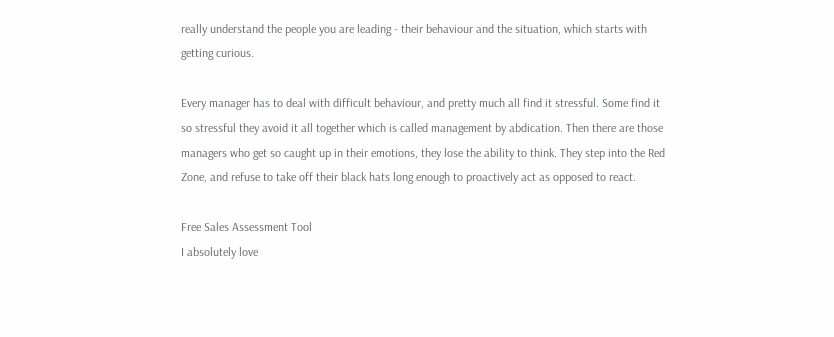really understand the people you are leading - their behaviour and the situation, which starts with getting curious.

Every manager has to deal with difficult behaviour, and pretty much all find it stressful. Some find it so stressful they avoid it all together which is called management by abdication. Then there are those managers who get so caught up in their emotions, they lose the ability to think. They step into the Red Zone, and refuse to take off their black hats long enough to proactively act as opposed to react.

Free Sales Assessment Tool
I absolutely love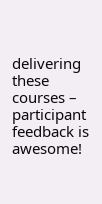delivering these courses – participant feedback is awesome!